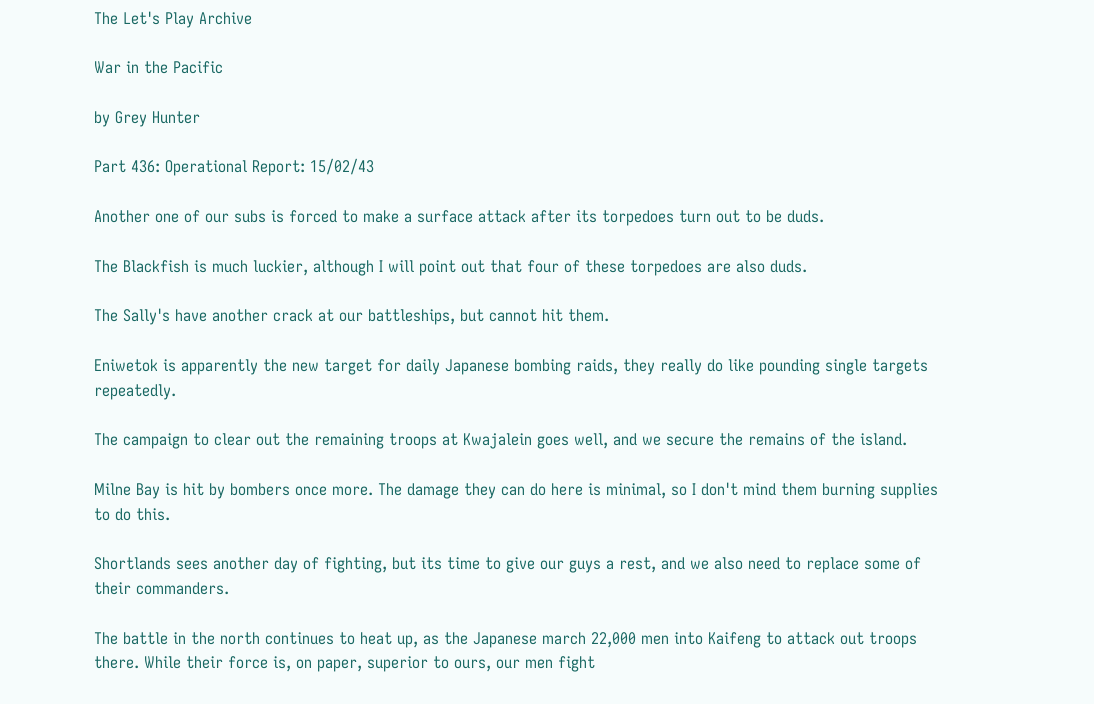The Let's Play Archive

War in the Pacific

by Grey Hunter

Part 436: Operational Report: 15/02/43

Another one of our subs is forced to make a surface attack after its torpedoes turn out to be duds.

The Blackfish is much luckier, although I will point out that four of these torpedoes are also duds.

The Sally's have another crack at our battleships, but cannot hit them.

Eniwetok is apparently the new target for daily Japanese bombing raids, they really do like pounding single targets repeatedly.

The campaign to clear out the remaining troops at Kwajalein goes well, and we secure the remains of the island.

Milne Bay is hit by bombers once more. The damage they can do here is minimal, so I don't mind them burning supplies to do this.

Shortlands sees another day of fighting, but its time to give our guys a rest, and we also need to replace some of their commanders.

The battle in the north continues to heat up, as the Japanese march 22,000 men into Kaifeng to attack out troops there. While their force is, on paper, superior to ours, our men fight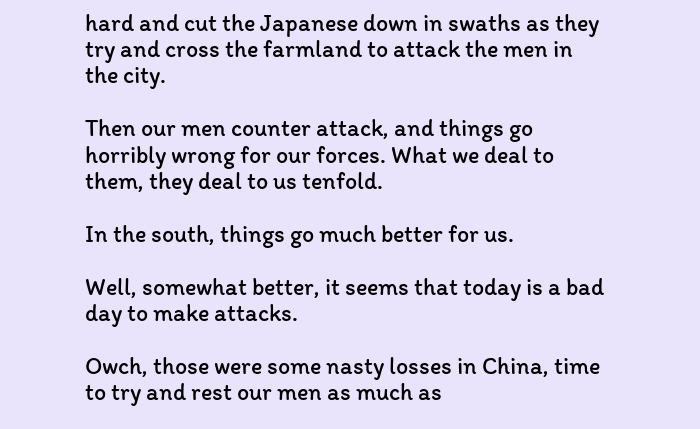hard and cut the Japanese down in swaths as they try and cross the farmland to attack the men in the city.

Then our men counter attack, and things go horribly wrong for our forces. What we deal to them, they deal to us tenfold.

In the south, things go much better for us.

Well, somewhat better, it seems that today is a bad day to make attacks.

Owch, those were some nasty losses in China, time to try and rest our men as much as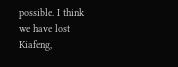possible. I think we have lost Kiafeng,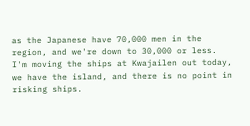as the Japanese have 70,000 men in the region, and we're down to 30,000 or less.
I'm moving the ships at Kwajailen out today, we have the island, and there is no point in risking ships.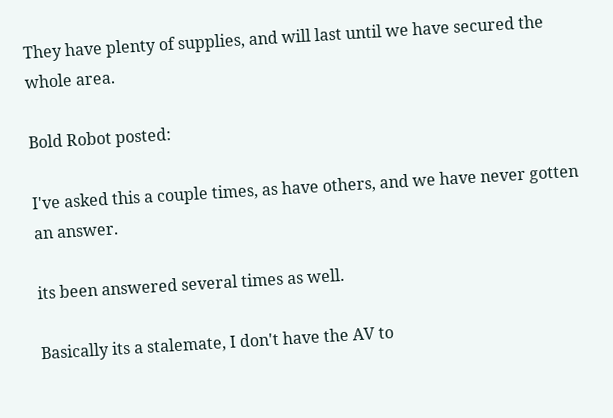They have plenty of supplies, and will last until we have secured the whole area.

Bold Robot posted:

I've asked this a couple times, as have others, and we have never gotten an answer.

its been answered several times as well.

Basically its a stalemate, I don't have the AV to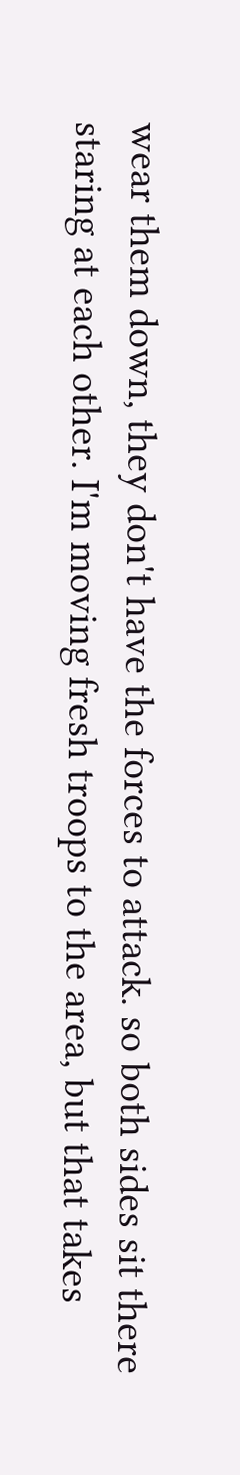wear them down, they don't have the forces to attack. so both sides sit there staring at each other. I'm moving fresh troops to the area, but that takes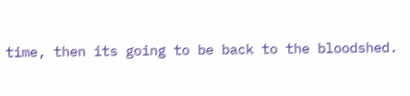time, then its going to be back to the bloodshed.